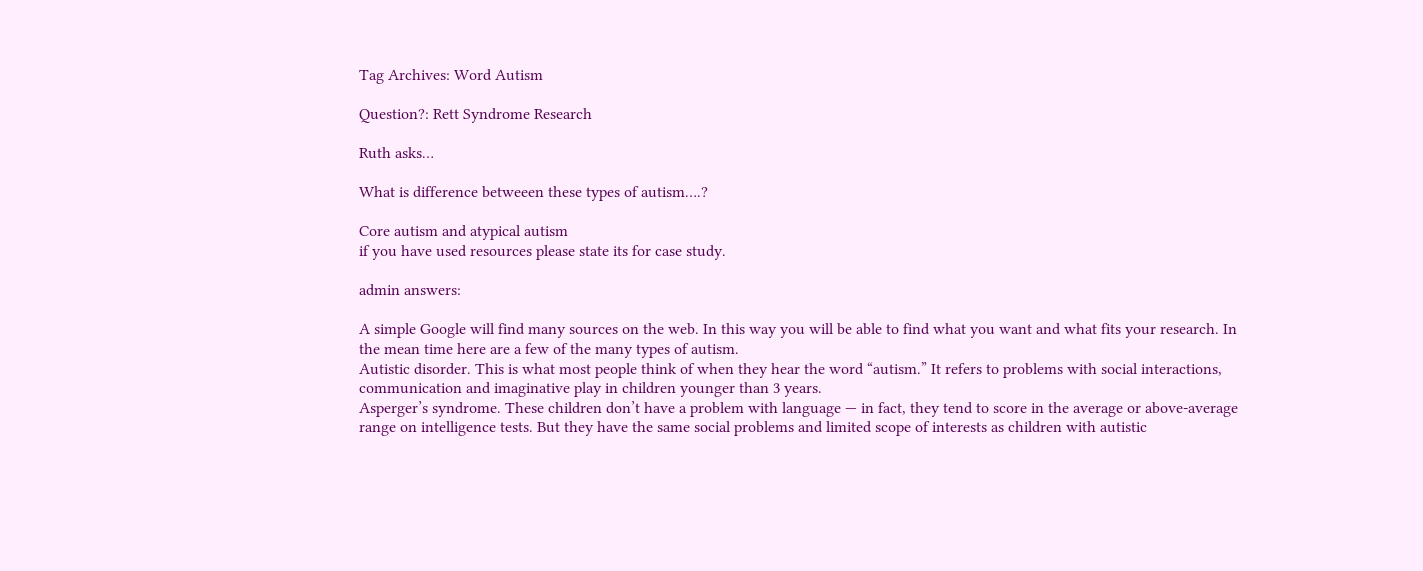Tag Archives: Word Autism

Question?: Rett Syndrome Research

Ruth asks…

What is difference betweeen these types of autism….?

Core autism and atypical autism
if you have used resources please state its for case study.

admin answers:

A simple Google will find many sources on the web. In this way you will be able to find what you want and what fits your research. In the mean time here are a few of the many types of autism.
Autistic disorder. This is what most people think of when they hear the word “autism.” It refers to problems with social interactions, communication and imaginative play in children younger than 3 years.
Asperger’s syndrome. These children don’t have a problem with language — in fact, they tend to score in the average or above-average range on intelligence tests. But they have the same social problems and limited scope of interests as children with autistic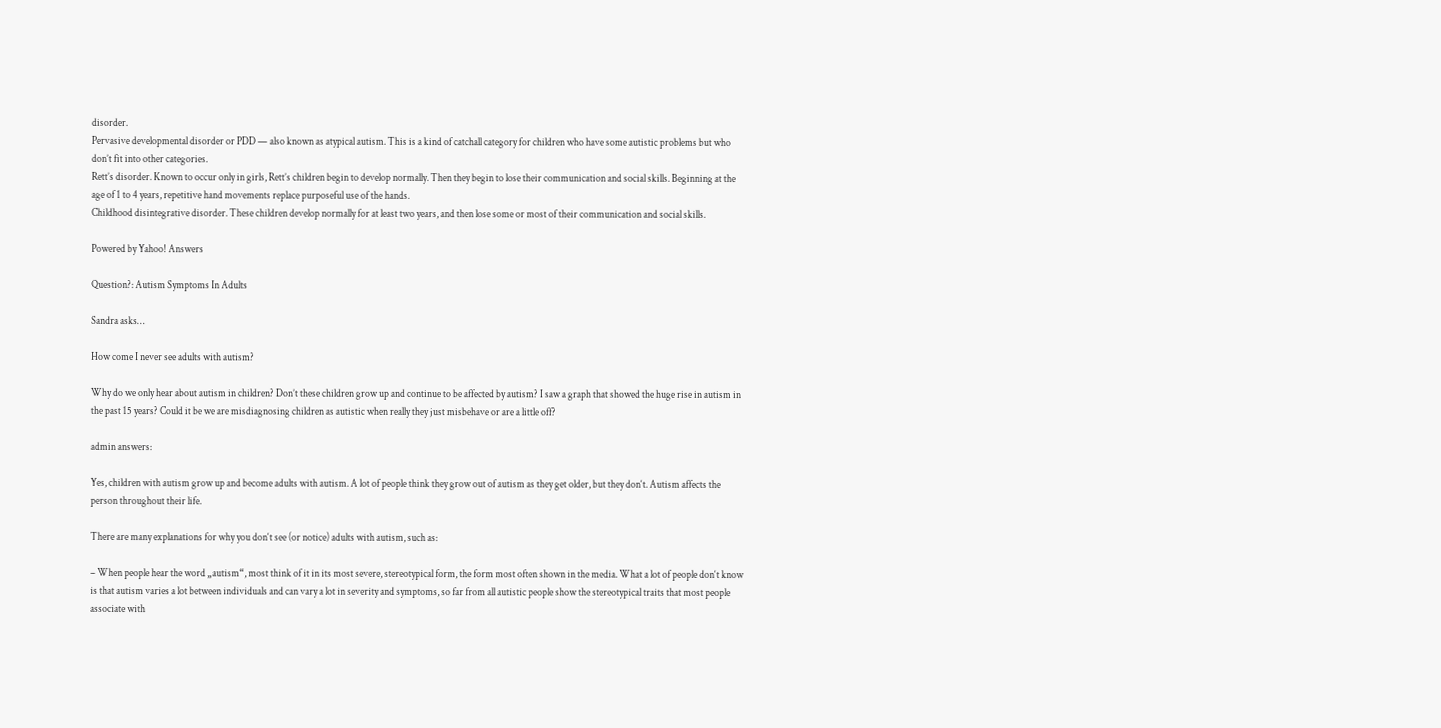disorder.
Pervasive developmental disorder or PDD — also known as atypical autism. This is a kind of catchall category for children who have some autistic problems but who don’t fit into other categories.
Rett’s disorder. Known to occur only in girls, Rett’s children begin to develop normally. Then they begin to lose their communication and social skills. Beginning at the age of 1 to 4 years, repetitive hand movements replace purposeful use of the hands.
Childhood disintegrative disorder. These children develop normally for at least two years, and then lose some or most of their communication and social skills.

Powered by Yahoo! Answers

Question?: Autism Symptoms In Adults

Sandra asks…

How come I never see adults with autism?

Why do we only hear about autism in children? Don’t these children grow up and continue to be affected by autism? I saw a graph that showed the huge rise in autism in the past 15 years? Could it be we are misdiagnosing children as autistic when really they just misbehave or are a little off?

admin answers:

Yes, children with autism grow up and become adults with autism. A lot of people think they grow out of autism as they get older, but they don‘t. Autism affects the person throughout their life.

There are many explanations for why you don‘t see (or notice) adults with autism, such as:

– When people hear the word „autism“, most think of it in its most severe, stereotypical form, the form most often shown in the media. What a lot of people don‘t know is that autism varies a lot between individuals and can vary a lot in severity and symptoms, so far from all autistic people show the stereotypical traits that most people associate with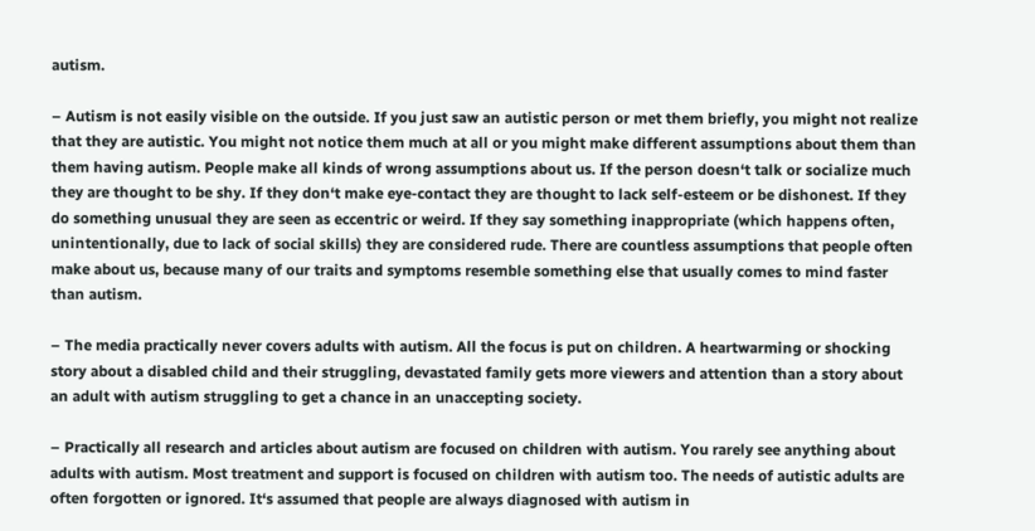autism.

– Autism is not easily visible on the outside. If you just saw an autistic person or met them briefly, you might not realize that they are autistic. You might not notice them much at all or you might make different assumptions about them than them having autism. People make all kinds of wrong assumptions about us. If the person doesn‘t talk or socialize much they are thought to be shy. If they don‘t make eye-contact they are thought to lack self-esteem or be dishonest. If they do something unusual they are seen as eccentric or weird. If they say something inappropriate (which happens often, unintentionally, due to lack of social skills) they are considered rude. There are countless assumptions that people often make about us, because many of our traits and symptoms resemble something else that usually comes to mind faster than autism.

– The media practically never covers adults with autism. All the focus is put on children. A heartwarming or shocking story about a disabled child and their struggling, devastated family gets more viewers and attention than a story about an adult with autism struggling to get a chance in an unaccepting society.

– Practically all research and articles about autism are focused on children with autism. You rarely see anything about adults with autism. Most treatment and support is focused on children with autism too. The needs of autistic adults are often forgotten or ignored. It‘s assumed that people are always diagnosed with autism in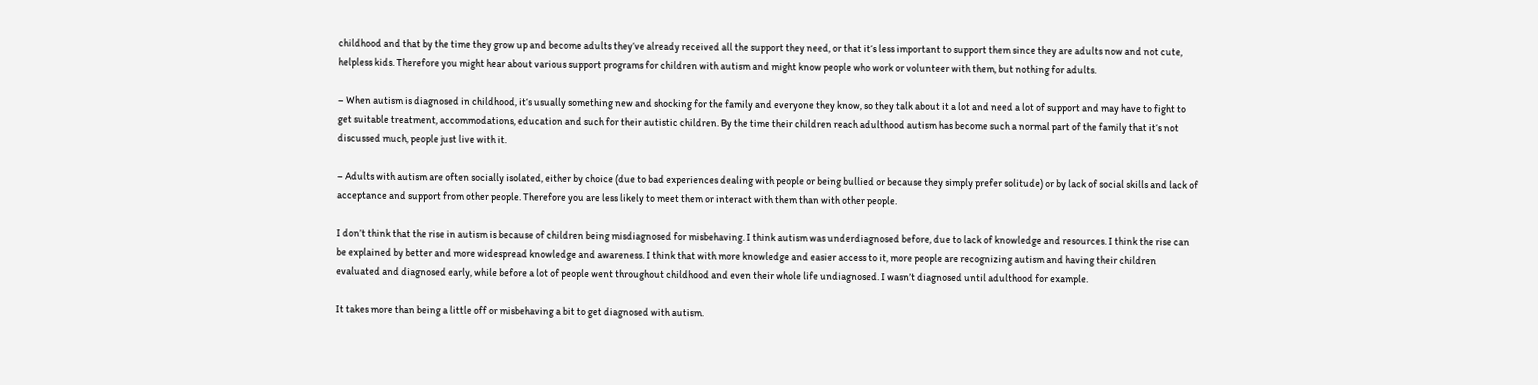childhood and that by the time they grow up and become adults they‘ve already received all the support they need, or that it‘s less important to support them since they are adults now and not cute, helpless kids. Therefore you might hear about various support programs for children with autism and might know people who work or volunteer with them, but nothing for adults.

– When autism is diagnosed in childhood, it‘s usually something new and shocking for the family and everyone they know, so they talk about it a lot and need a lot of support and may have to fight to get suitable treatment, accommodations, education and such for their autistic children. By the time their children reach adulthood autism has become such a normal part of the family that it‘s not discussed much, people just live with it.

– Adults with autism are often socially isolated, either by choice (due to bad experiences dealing with people or being bullied or because they simply prefer solitude) or by lack of social skills and lack of acceptance and support from other people. Therefore you are less likely to meet them or interact with them than with other people.

I don’t think that the rise in autism is because of children being misdiagnosed for misbehaving. I think autism was underdiagnosed before, due to lack of knowledge and resources. I think the rise can be explained by better and more widespread knowledge and awareness. I think that with more knowledge and easier access to it, more people are recognizing autism and having their children evaluated and diagnosed early, while before a lot of people went throughout childhood and even their whole life undiagnosed. I wasn’t diagnosed until adulthood for example.

It takes more than being a little off or misbehaving a bit to get diagnosed with autism.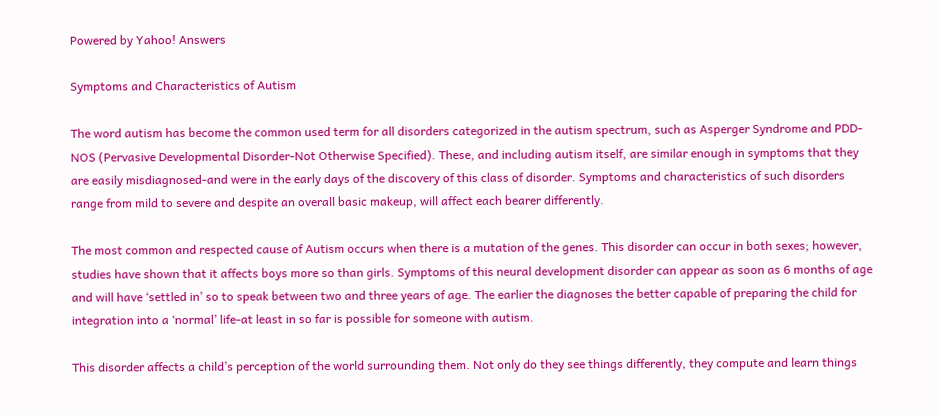Powered by Yahoo! Answers

Symptoms and Characteristics of Autism

The word autism has become the common used term for all disorders categorized in the autism spectrum, such as Asperger Syndrome and PDD-NOS (Pervasive Developmental Disorder-Not Otherwise Specified). These, and including autism itself, are similar enough in symptoms that they are easily misdiagnosed-and were in the early days of the discovery of this class of disorder. Symptoms and characteristics of such disorders range from mild to severe and despite an overall basic makeup, will affect each bearer differently.

The most common and respected cause of Autism occurs when there is a mutation of the genes. This disorder can occur in both sexes; however, studies have shown that it affects boys more so than girls. Symptoms of this neural development disorder can appear as soon as 6 months of age and will have ‘settled in’ so to speak between two and three years of age. The earlier the diagnoses the better capable of preparing the child for integration into a ‘normal’ life-at least in so far is possible for someone with autism.

This disorder affects a child’s perception of the world surrounding them. Not only do they see things differently, they compute and learn things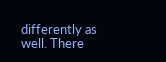differently as well. There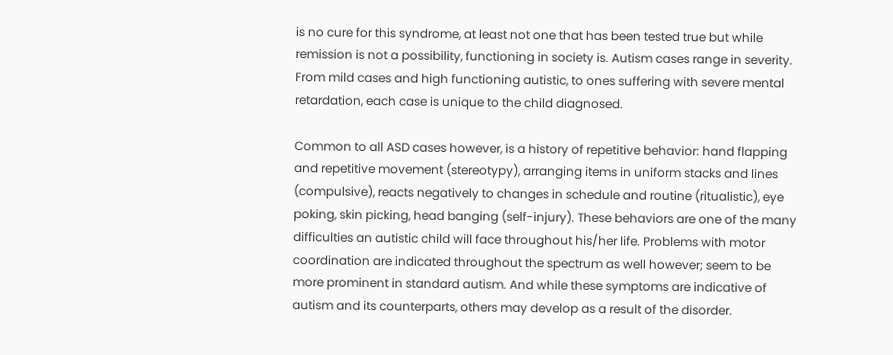is no cure for this syndrome, at least not one that has been tested true but while remission is not a possibility, functioning in society is. Autism cases range in severity. From mild cases and high functioning autistic, to ones suffering with severe mental retardation, each case is unique to the child diagnosed.

Common to all ASD cases however, is a history of repetitive behavior: hand flapping and repetitive movement (stereotypy), arranging items in uniform stacks and lines (compulsive), reacts negatively to changes in schedule and routine (ritualistic), eye poking, skin picking, head banging (self-injury). These behaviors are one of the many difficulties an autistic child will face throughout his/her life. Problems with motor coordination are indicated throughout the spectrum as well however; seem to be more prominent in standard autism. And while these symptoms are indicative of autism and its counterparts, others may develop as a result of the disorder.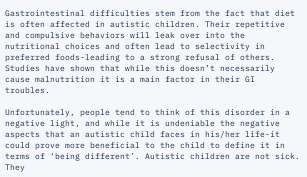Gastrointestinal difficulties stem from the fact that diet is often affected in autistic children. Their repetitive and compulsive behaviors will leak over into the nutritional choices and often lead to selectivity in preferred foods-leading to a strong refusal of others. Studies have shown that while this doesn’t necessarily cause malnutrition it is a main factor in their GI troubles.

Unfortunately, people tend to think of this disorder in a negative light, and while it is undeniable the negative aspects that an autistic child faces in his/her life-it could prove more beneficial to the child to define it in terms of ‘being different’. Autistic children are not sick. They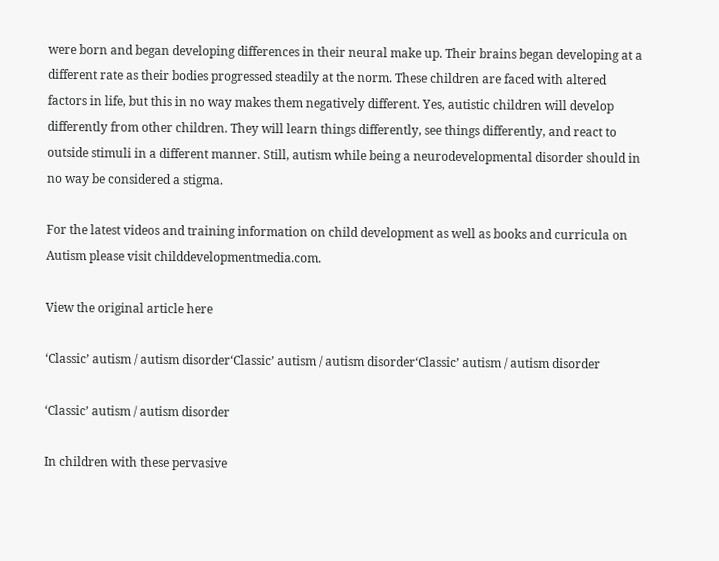were born and began developing differences in their neural make up. Their brains began developing at a different rate as their bodies progressed steadily at the norm. These children are faced with altered factors in life, but this in no way makes them negatively different. Yes, autistic children will develop differently from other children. They will learn things differently, see things differently, and react to outside stimuli in a different manner. Still, autism while being a neurodevelopmental disorder should in no way be considered a stigma.

For the latest videos and training information on child development as well as books and curricula on Autism please visit childdevelopmentmedia.com.

View the original article here

‘Classic’ autism / autism disorder‘Classic’ autism / autism disorder‘Classic’ autism / autism disorder

‘Classic’ autism / autism disorder

In children with these pervasive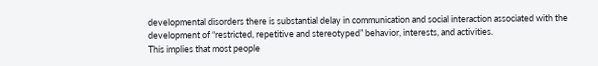developmental disorders there is substantial delay in communication and social interaction associated with the development of “restricted, repetitive and stereotyped” behavior, interests, and activities.
This implies that most people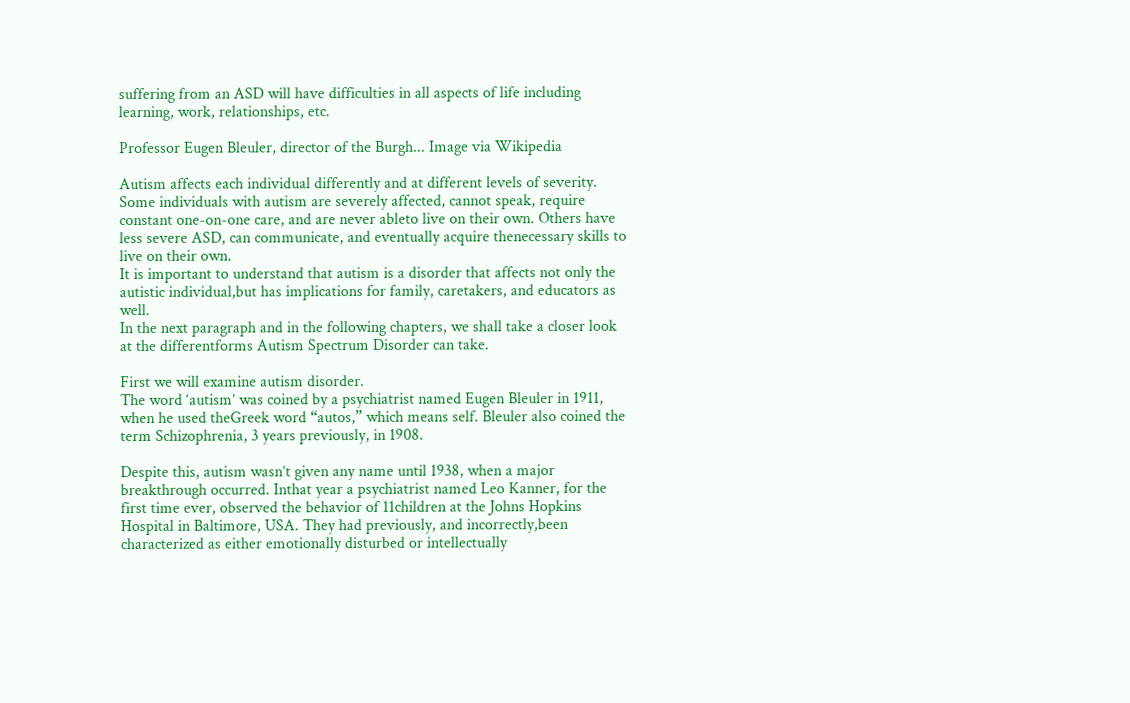suffering from an ASD will have difficulties in all aspects of life including learning, work, relationships, etc.

Professor Eugen Bleuler, director of the Burgh... Image via Wikipedia

Autism affects each individual differently and at different levels of severity. Some individuals with autism are severely affected, cannot speak, require constant one-on-one care, and are never ableto live on their own. Others have less severe ASD, can communicate, and eventually acquire thenecessary skills to live on their own.
It is important to understand that autism is a disorder that affects not only the autistic individual,but has implications for family, caretakers, and educators as well.
In the next paragraph and in the following chapters, we shall take a closer look at the differentforms Autism Spectrum Disorder can take.

First we will examine autism disorder.
The word ‘autism’ was coined by a psychiatrist named Eugen Bleuler in 1911, when he used theGreek word “autos,” which means self. Bleuler also coined the term Schizophrenia, 3 years previously, in 1908.

Despite this, autism wasn’t given any name until 1938, when a major breakthrough occurred. Inthat year a psychiatrist named Leo Kanner, for the first time ever, observed the behavior of 11children at the Johns Hopkins Hospital in Baltimore, USA. They had previously, and incorrectly,been characterized as either emotionally disturbed or intellectually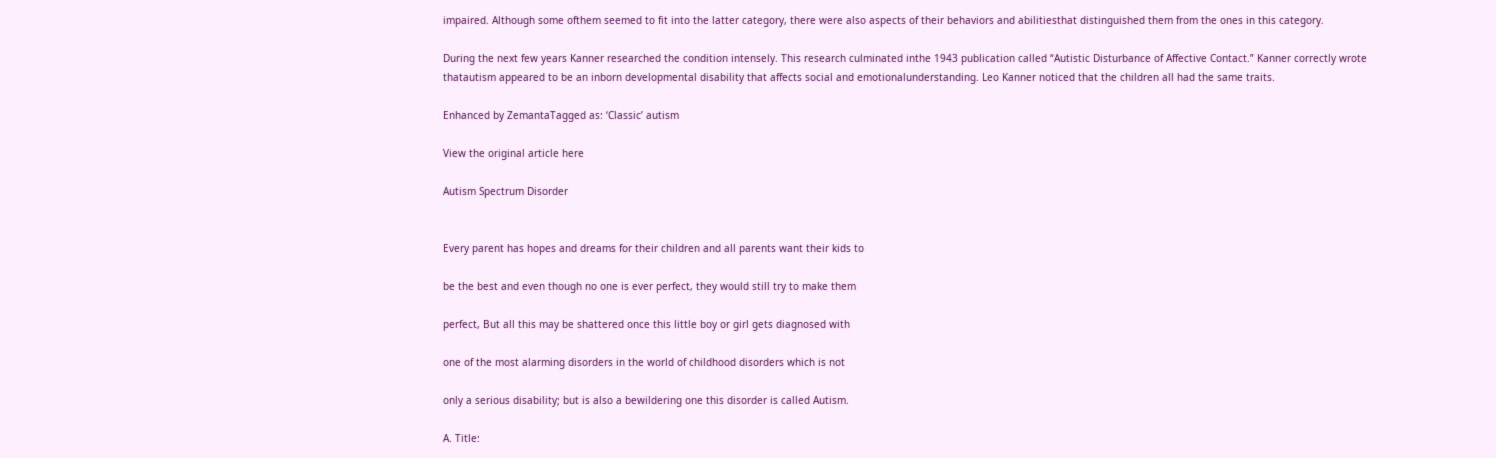impaired. Although some ofthem seemed to fit into the latter category, there were also aspects of their behaviors and abilitiesthat distinguished them from the ones in this category.

During the next few years Kanner researched the condition intensely. This research culminated inthe 1943 publication called “Autistic Disturbance of Affective Contact.” Kanner correctly wrote thatautism appeared to be an inborn developmental disability that affects social and emotionalunderstanding. Leo Kanner noticed that the children all had the same traits.

Enhanced by ZemantaTagged as: ‘Classic’ autism

View the original article here

Autism Spectrum Disorder


Every parent has hopes and dreams for their children and all parents want their kids to

be the best and even though no one is ever perfect, they would still try to make them

perfect, But all this may be shattered once this little boy or girl gets diagnosed with

one of the most alarming disorders in the world of childhood disorders which is not

only a serious disability; but is also a bewildering one this disorder is called Autism.

A. Title: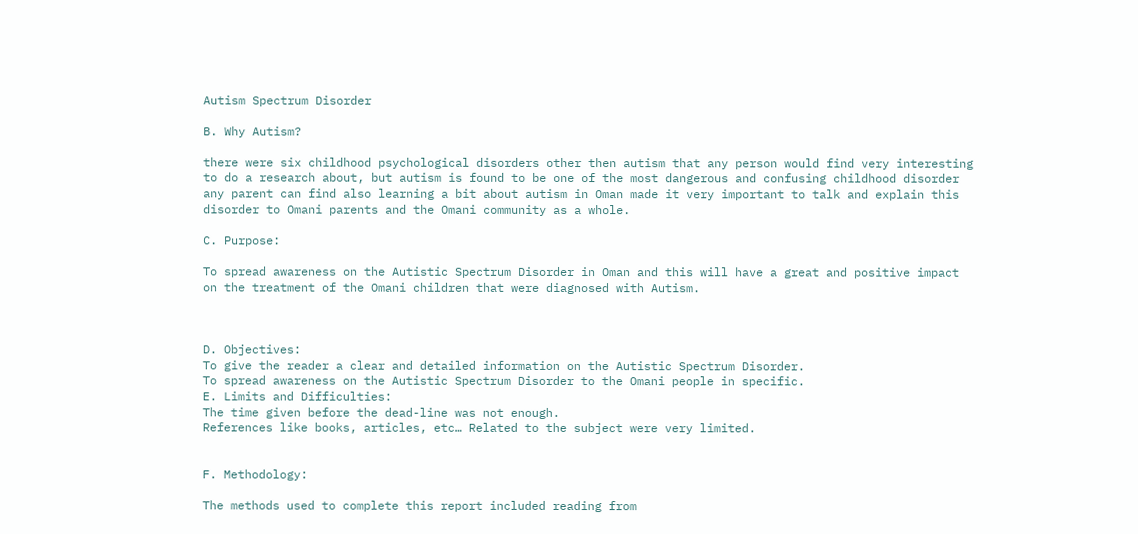Autism Spectrum Disorder

B. Why Autism?

there were six childhood psychological disorders other then autism that any person would find very interesting to do a research about, but autism is found to be one of the most dangerous and confusing childhood disorder any parent can find also learning a bit about autism in Oman made it very important to talk and explain this disorder to Omani parents and the Omani community as a whole.

C. Purpose:

To spread awareness on the Autistic Spectrum Disorder in Oman and this will have a great and positive impact on the treatment of the Omani children that were diagnosed with Autism.



D. Objectives:
To give the reader a clear and detailed information on the Autistic Spectrum Disorder.
To spread awareness on the Autistic Spectrum Disorder to the Omani people in specific.
E. Limits and Difficulties:
The time given before the dead-line was not enough.
References like books, articles, etc… Related to the subject were very limited.


F. Methodology:

The methods used to complete this report included reading from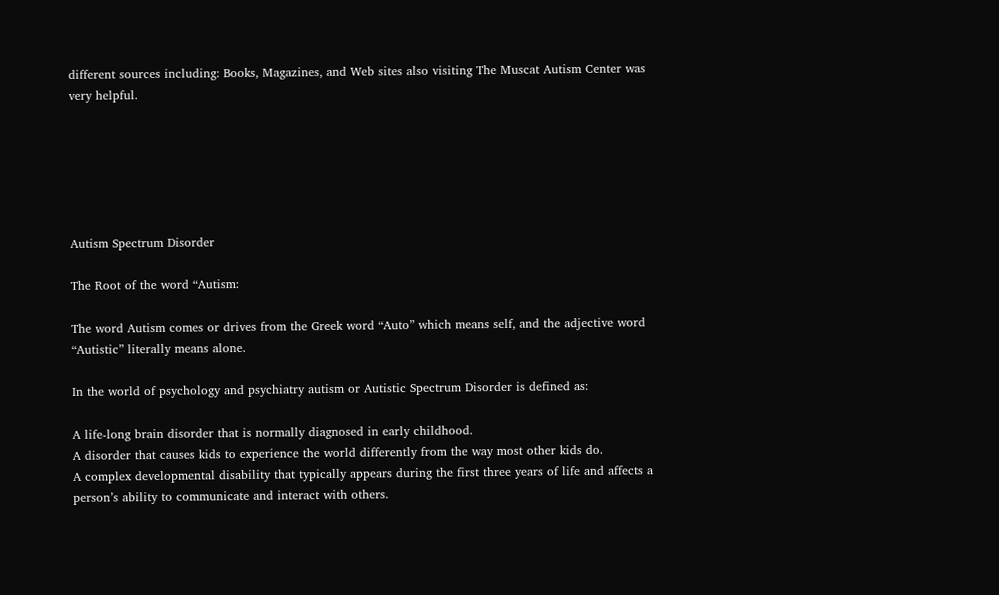different sources including: Books, Magazines, and Web sites also visiting The Muscat Autism Center was very helpful.






Autism Spectrum Disorder

The Root of the word “Autism:

The word Autism comes or drives from the Greek word “Auto” which means self, and the adjective word “Autistic” literally means alone.

In the world of psychology and psychiatry autism or Autistic Spectrum Disorder is defined as:

A life-long brain disorder that is normally diagnosed in early childhood.
A disorder that causes kids to experience the world differently from the way most other kids do.
A complex developmental disability that typically appears during the first three years of life and affects a person’s ability to communicate and interact with others.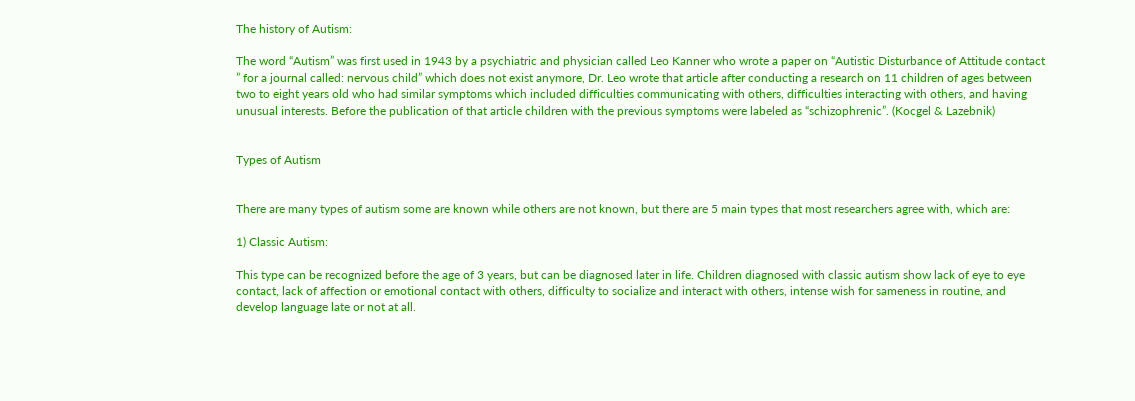The history of Autism:

The word “Autism” was first used in 1943 by a psychiatric and physician called Leo Kanner who wrote a paper on “Autistic Disturbance of Attitude contact ” for a journal called: nervous child” which does not exist anymore, Dr. Leo wrote that article after conducting a research on 11 children of ages between two to eight years old who had similar symptoms which included difficulties communicating with others, difficulties interacting with others, and having unusual interests. Before the publication of that article children with the previous symptoms were labeled as “schizophrenic”. (Kocgel & Lazebnik)


Types of Autism


There are many types of autism some are known while others are not known, but there are 5 main types that most researchers agree with, which are:

1) Classic Autism:

This type can be recognized before the age of 3 years, but can be diagnosed later in life. Children diagnosed with classic autism show lack of eye to eye contact, lack of affection or emotional contact with others, difficulty to socialize and interact with others, intense wish for sameness in routine, and develop language late or not at all.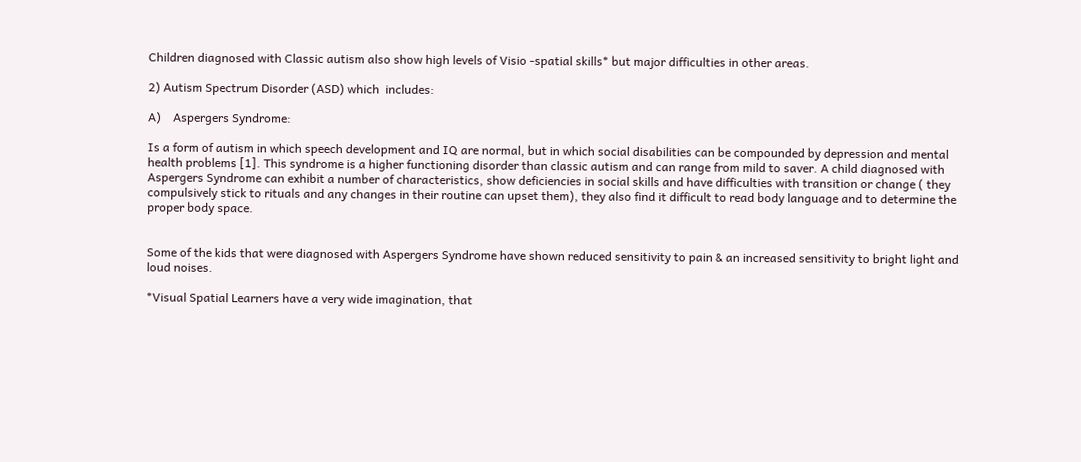Children diagnosed with Classic autism also show high levels of Visio -spatial skills* but major difficulties in other areas.

2) Autism Spectrum Disorder (ASD) which  includes:

A)    Aspergers Syndrome:

Is a form of autism in which speech development and IQ are normal, but in which social disabilities can be compounded by depression and mental health problems [1]. This syndrome is a higher functioning disorder than classic autism and can range from mild to saver. A child diagnosed with Aspergers Syndrome can exhibit a number of characteristics, show deficiencies in social skills and have difficulties with transition or change ( they compulsively stick to rituals and any changes in their routine can upset them), they also find it difficult to read body language and to determine the proper body space.


Some of the kids that were diagnosed with Aspergers Syndrome have shown reduced sensitivity to pain & an increased sensitivity to bright light and loud noises.

*Visual Spatial Learners have a very wide imagination, that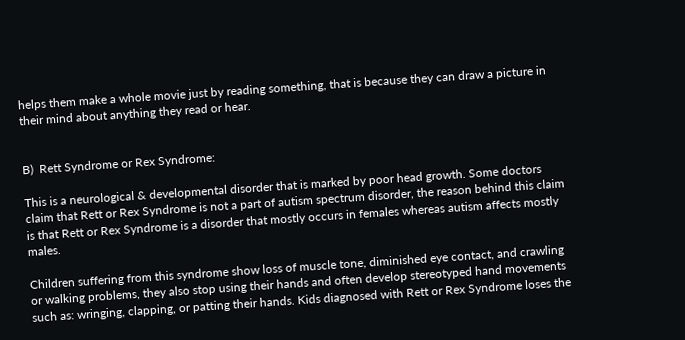helps them make a whole movie just by reading something, that is because they can draw a picture in their mind about anything they read or hear.


B)  Rett Syndrome or Rex Syndrome:

This is a neurological & developmental disorder that is marked by poor head growth. Some doctors claim that Rett or Rex Syndrome is not a part of autism spectrum disorder, the reason behind this claim is that Rett or Rex Syndrome is a disorder that mostly occurs in females whereas autism affects mostly males.

Children suffering from this syndrome show loss of muscle tone, diminished eye contact, and crawling or walking problems, they also stop using their hands and often develop stereotyped hand movements such as: wringing, clapping, or patting their hands. Kids diagnosed with Rett or Rex Syndrome loses the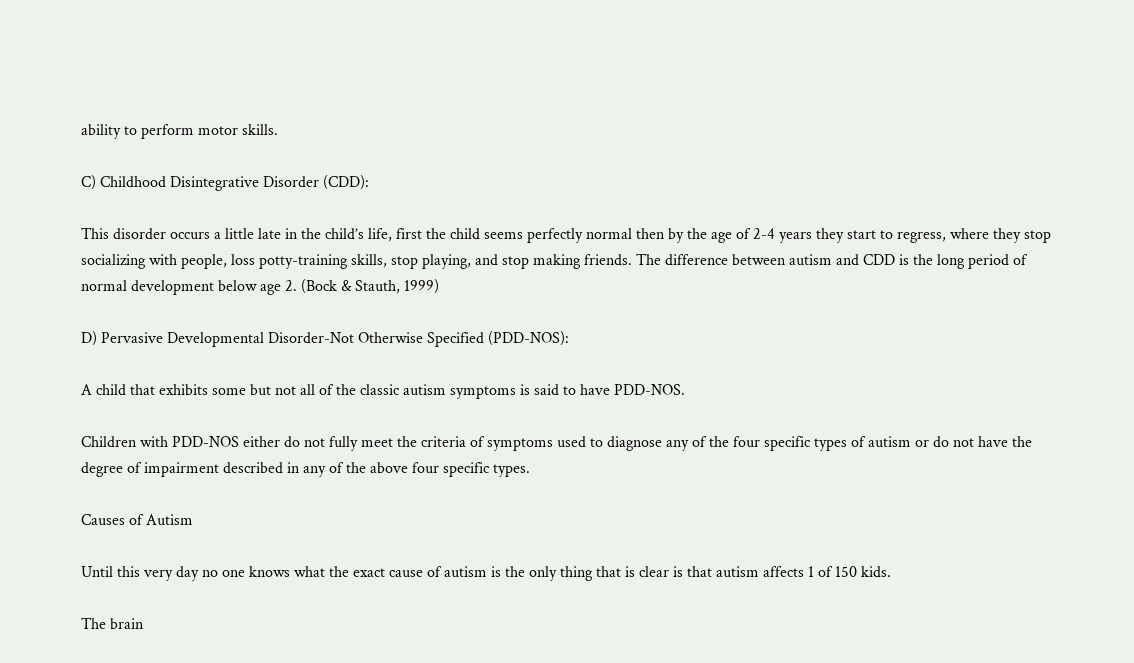ability to perform motor skills.

C) Childhood Disintegrative Disorder (CDD):

This disorder occurs a little late in the child’s life, first the child seems perfectly normal then by the age of 2-4 years they start to regress, where they stop socializing with people, loss potty-training skills, stop playing, and stop making friends. The difference between autism and CDD is the long period of normal development below age 2. (Bock & Stauth, 1999)

D) Pervasive Developmental Disorder-Not Otherwise Specified (PDD-NOS):

A child that exhibits some but not all of the classic autism symptoms is said to have PDD-NOS.

Children with PDD-NOS either do not fully meet the criteria of symptoms used to diagnose any of the four specific types of autism or do not have the degree of impairment described in any of the above four specific types.

Causes of Autism

Until this very day no one knows what the exact cause of autism is the only thing that is clear is that autism affects 1 of 150 kids.

The brain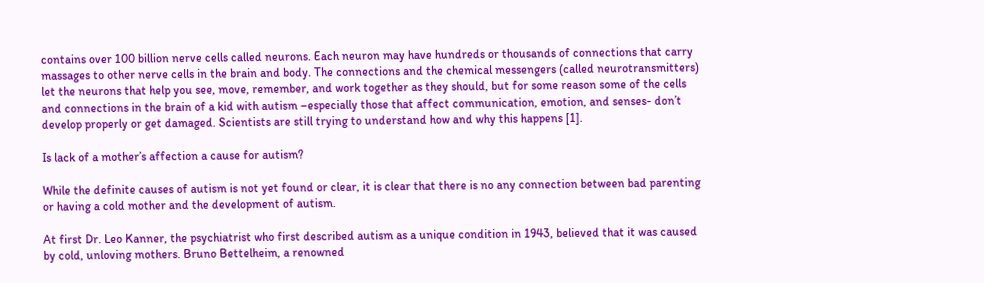contains over 100 billion nerve cells called neurons. Each neuron may have hundreds or thousands of connections that carry massages to other nerve cells in the brain and body. The connections and the chemical messengers (called neurotransmitters) let the neurons that help you see, move, remember, and work together as they should, but for some reason some of the cells and connections in the brain of a kid with autism –especially those that affect communication, emotion, and senses- don’t develop properly or get damaged. Scientists are still trying to understand how and why this happens [1].

Is lack of a mother’s affection a cause for autism?

While the definite causes of autism is not yet found or clear, it is clear that there is no any connection between bad parenting or having a cold mother and the development of autism.

At first Dr. Leo Kanner, the psychiatrist who first described autism as a unique condition in 1943, believed that it was caused by cold, unloving mothers. Bruno Bettelheim, a renowned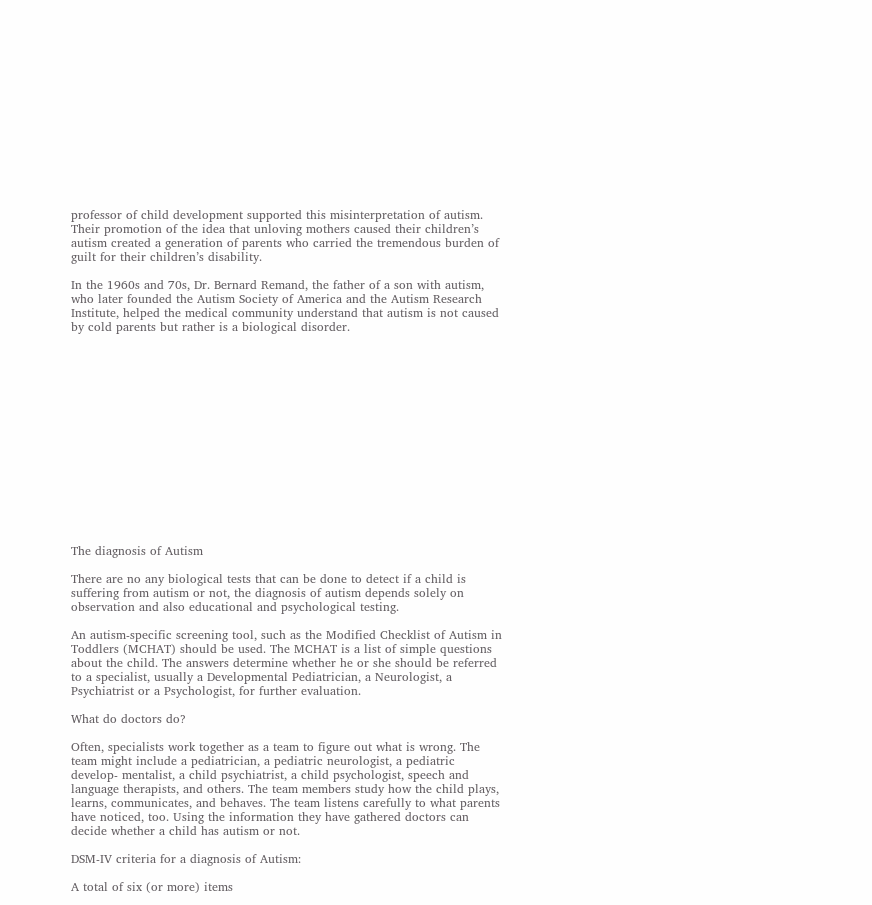professor of child development supported this misinterpretation of autism. Their promotion of the idea that unloving mothers caused their children’s autism created a generation of parents who carried the tremendous burden of guilt for their children’s disability.

In the 1960s and 70s, Dr. Bernard Remand, the father of a son with autism, who later founded the Autism Society of America and the Autism Research Institute, helped the medical community understand that autism is not caused by cold parents but rather is a biological disorder.















The diagnosis of Autism

There are no any biological tests that can be done to detect if a child is suffering from autism or not, the diagnosis of autism depends solely on observation and also educational and psychological testing.

An autism-specific screening tool, such as the Modified Checklist of Autism in Toddlers (MCHAT) should be used. The MCHAT is a list of simple questions about the child. The answers determine whether he or she should be referred to a specialist, usually a Developmental Pediatrician, a Neurologist, a Psychiatrist or a Psychologist, for further evaluation.

What do doctors do?

Often, specialists work together as a team to figure out what is wrong. The team might include a pediatrician, a pediatric neurologist, a pediatric develop- mentalist, a child psychiatrist, a child psychologist, speech and language therapists, and others. The team members study how the child plays, learns, communicates, and behaves. The team listens carefully to what parents have noticed, too. Using the information they have gathered doctors can decide whether a child has autism or not.

DSM-IV criteria for a diagnosis of Autism:

A total of six (or more) items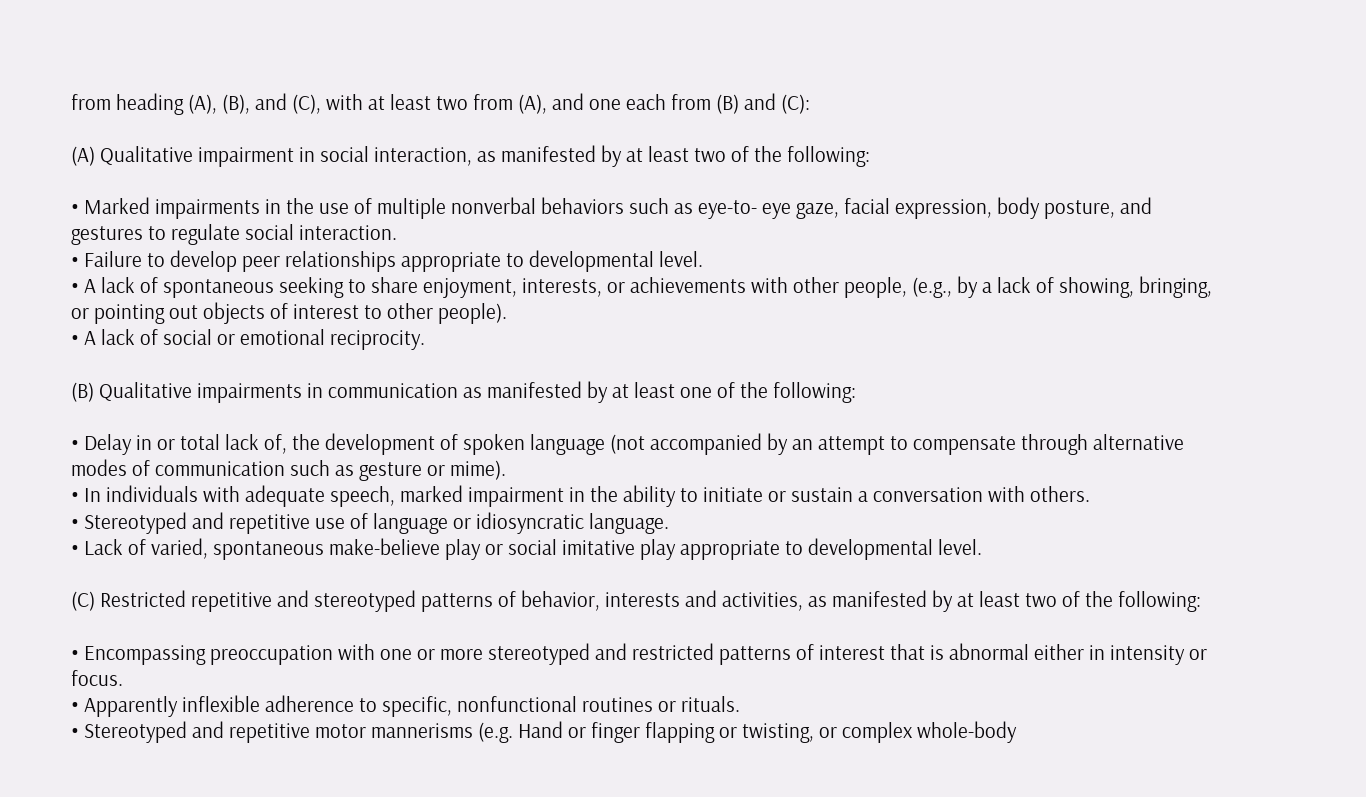from heading (A), (B), and (C), with at least two from (A), and one each from (B) and (C):

(A) Qualitative impairment in social interaction, as manifested by at least two of the following:

• Marked impairments in the use of multiple nonverbal behaviors such as eye-to- eye gaze, facial expression, body posture, and gestures to regulate social interaction.
• Failure to develop peer relationships appropriate to developmental level.
• A lack of spontaneous seeking to share enjoyment, interests, or achievements with other people, (e.g., by a lack of showing, bringing, or pointing out objects of interest to other people).
• A lack of social or emotional reciprocity.

(B) Qualitative impairments in communication as manifested by at least one of the following:

• Delay in or total lack of, the development of spoken language (not accompanied by an attempt to compensate through alternative modes of communication such as gesture or mime).
• In individuals with adequate speech, marked impairment in the ability to initiate or sustain a conversation with others.
• Stereotyped and repetitive use of language or idiosyncratic language.
• Lack of varied, spontaneous make-believe play or social imitative play appropriate to developmental level.

(C) Restricted repetitive and stereotyped patterns of behavior, interests and activities, as manifested by at least two of the following:

• Encompassing preoccupation with one or more stereotyped and restricted patterns of interest that is abnormal either in intensity or focus.
• Apparently inflexible adherence to specific, nonfunctional routines or rituals.
• Stereotyped and repetitive motor mannerisms (e.g. Hand or finger flapping or twisting, or complex whole-body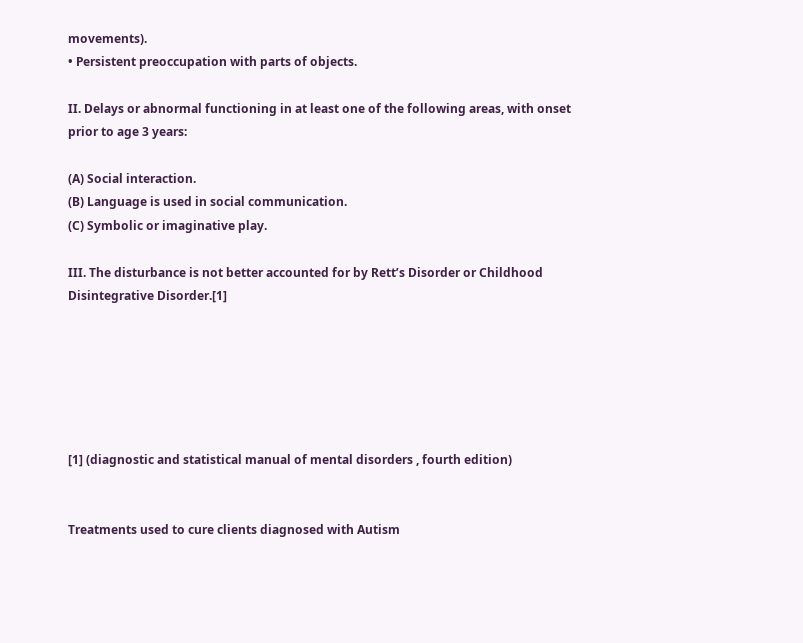movements).
• Persistent preoccupation with parts of objects.

II. Delays or abnormal functioning in at least one of the following areas, with onset prior to age 3 years:

(A) Social interaction.
(B) Language is used in social communication.
(C) Symbolic or imaginative play.

III. The disturbance is not better accounted for by Rett’s Disorder or Childhood Disintegrative Disorder.[1]






[1] (diagnostic and statistical manual of mental disorders , fourth edition)


Treatments used to cure clients diagnosed with Autism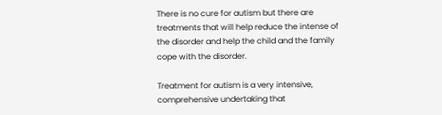There is no cure for autism but there are treatments that will help reduce the intense of the disorder and help the child and the family cope with the disorder.

Treatment for autism is a very intensive, comprehensive undertaking that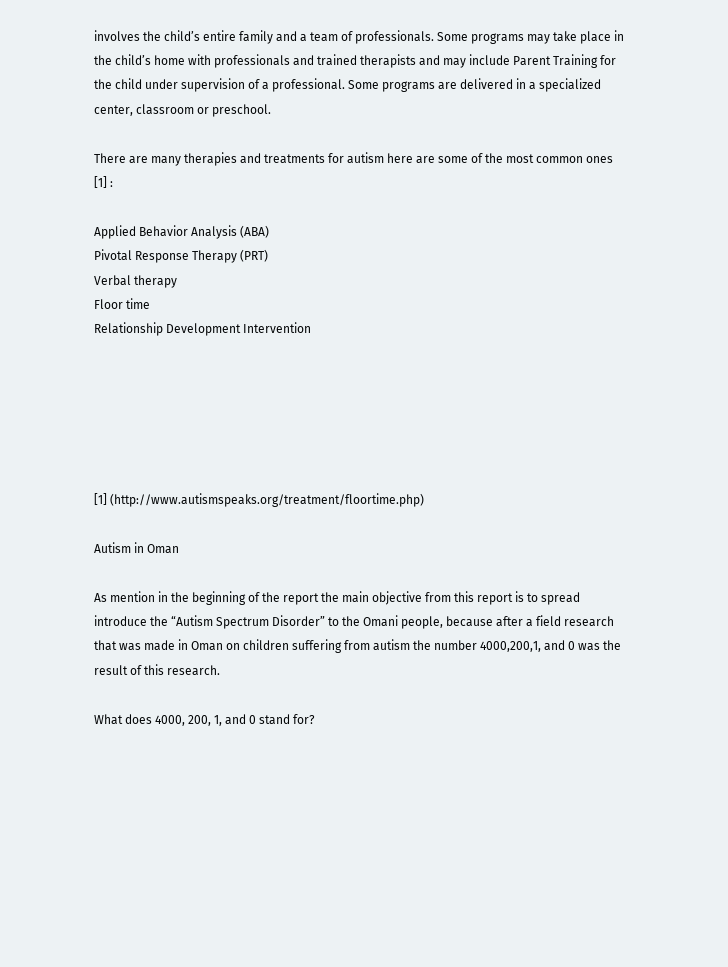involves the child’s entire family and a team of professionals. Some programs may take place in the child’s home with professionals and trained therapists and may include Parent Training for the child under supervision of a professional. Some programs are delivered in a specialized center, classroom or preschool.

There are many therapies and treatments for autism here are some of the most common ones [1] :

Applied Behavior Analysis (ABA)
Pivotal Response Therapy (PRT)
Verbal therapy
Floor time
Relationship Development Intervention






[1] (http://www.autismspeaks.org/treatment/floortime.php)

Autism in Oman

As mention in the beginning of the report the main objective from this report is to spread introduce the “Autism Spectrum Disorder” to the Omani people, because after a field research that was made in Oman on children suffering from autism the number 4000,200,1, and 0 was the result of this research.

What does 4000, 200, 1, and 0 stand for?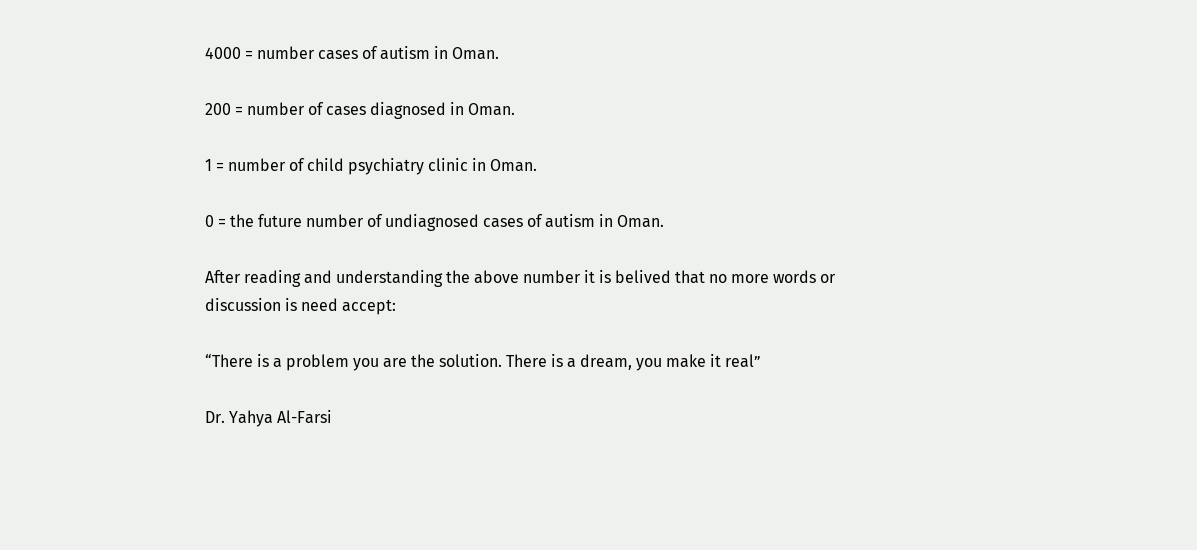4000 = number cases of autism in Oman.

200 = number of cases diagnosed in Oman.

1 = number of child psychiatry clinic in Oman.

0 = the future number of undiagnosed cases of autism in Oman.

After reading and understanding the above number it is belived that no more words or discussion is need accept:

“There is a problem you are the solution. There is a dream, you make it real”

Dr. Yahya Al-Farsi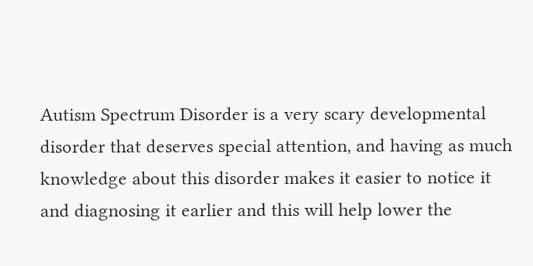Autism Spectrum Disorder is a very scary developmental disorder that deserves special attention, and having as much knowledge about this disorder makes it easier to notice it and diagnosing it earlier and this will help lower the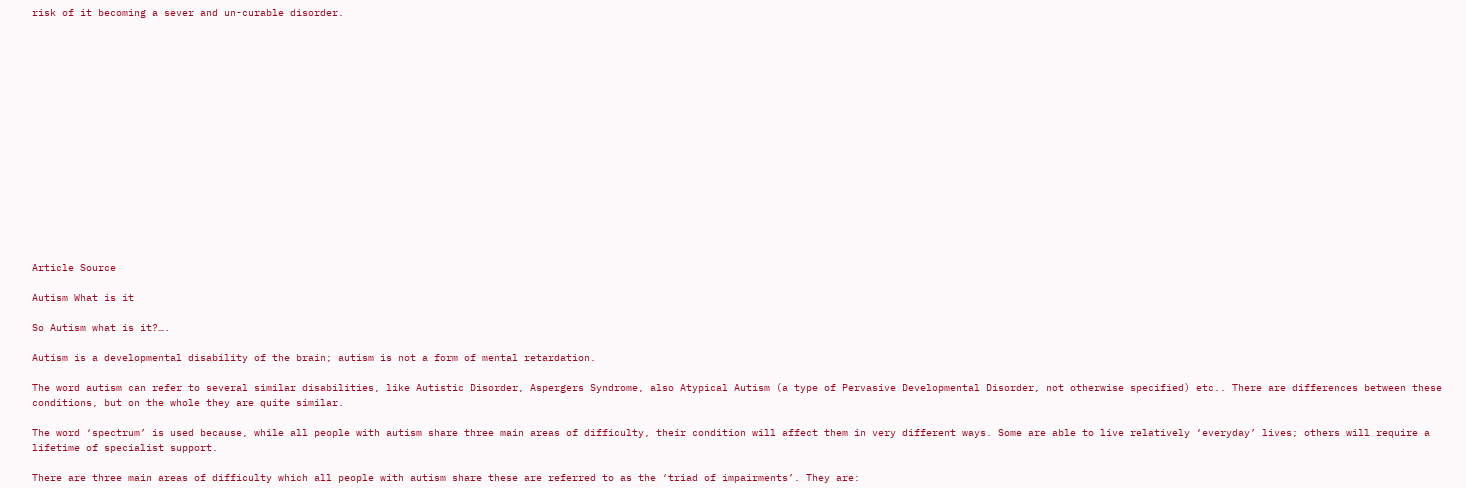risk of it becoming a sever and un-curable disorder.
















Article Source

Autism What is it

So Autism what is it?….

Autism is a developmental disability of the brain; autism is not a form of mental retardation.

The word autism can refer to several similar disabilities, like Autistic Disorder, Aspergers Syndrome, also Atypical Autism (a type of Pervasive Developmental Disorder, not otherwise specified) etc.. There are differences between these conditions, but on the whole they are quite similar.

The word ‘spectrum’ is used because, while all people with autism share three main areas of difficulty, their condition will affect them in very different ways. Some are able to live relatively ‘everyday’ lives; others will require a lifetime of specialist support.

There are three main areas of difficulty which all people with autism share these are referred to as the ‘triad of impairments’. They are: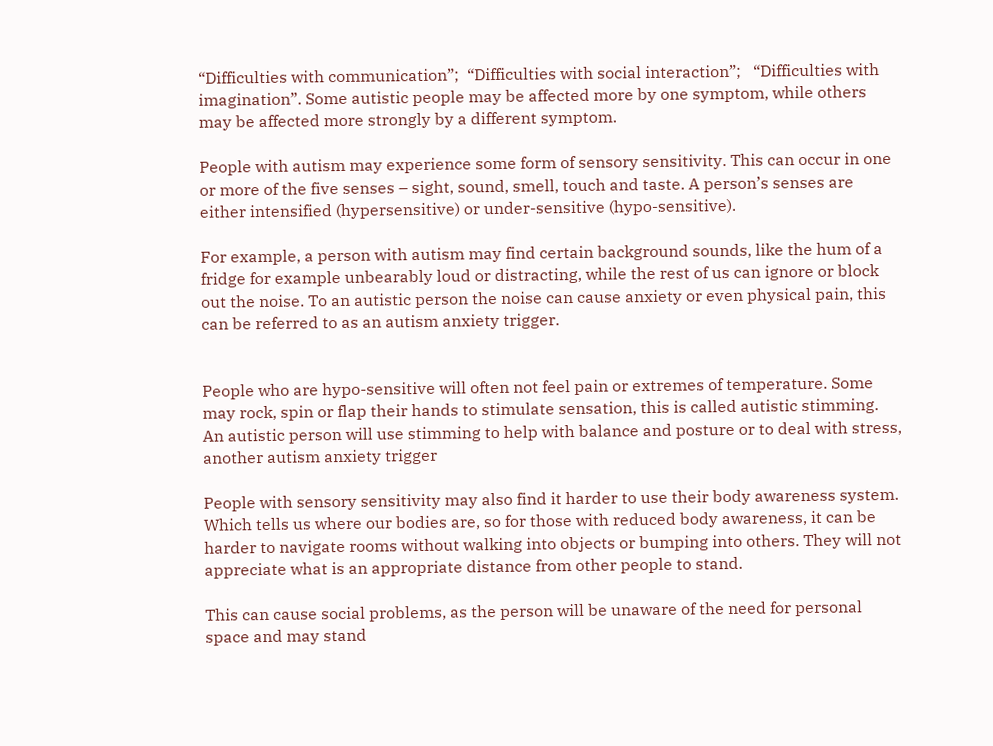“Difficulties with communication”;  “Difficulties with social interaction”;   “Difficulties with imagination”. Some autistic people may be affected more by one symptom, while others may be affected more strongly by a different symptom.

People with autism may experience some form of sensory sensitivity. This can occur in one or more of the five senses – sight, sound, smell, touch and taste. A person’s senses are either intensified (hypersensitive) or under-sensitive (hypo-sensitive).

For example, a person with autism may find certain background sounds, like the hum of a fridge for example unbearably loud or distracting, while the rest of us can ignore or block out the noise. To an autistic person the noise can cause anxiety or even physical pain, this can be referred to as an autism anxiety trigger.


People who are hypo-sensitive will often not feel pain or extremes of temperature. Some may rock, spin or flap their hands to stimulate sensation, this is called autistic stimming. An autistic person will use stimming to help with balance and posture or to deal with stress, another autism anxiety trigger

People with sensory sensitivity may also find it harder to use their body awareness system. Which tells us where our bodies are, so for those with reduced body awareness, it can be harder to navigate rooms without walking into objects or bumping into others. They will not appreciate what is an appropriate distance from other people to stand.

This can cause social problems, as the person will be unaware of the need for personal space and may stand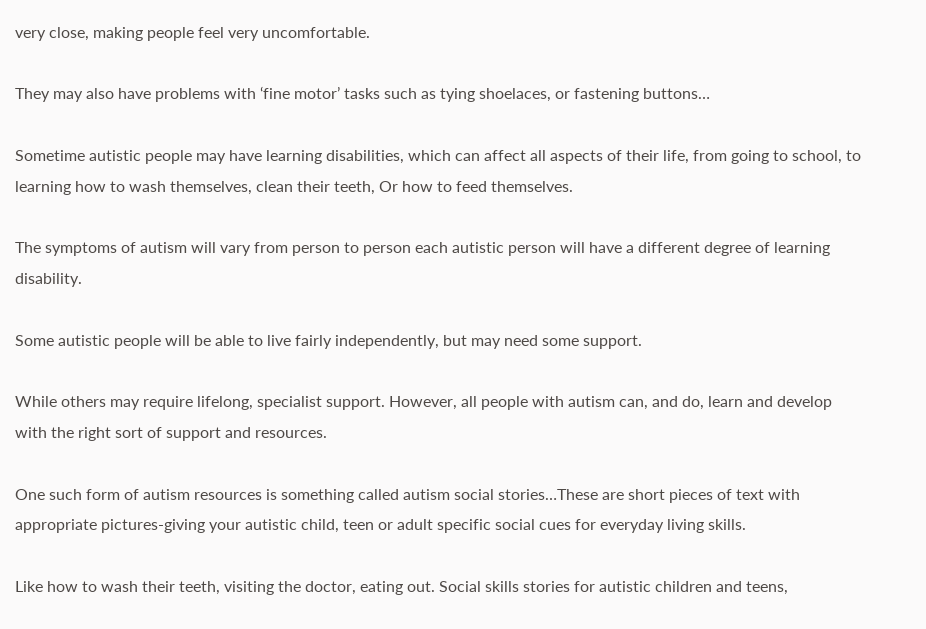very close, making people feel very uncomfortable.

They may also have problems with ‘fine motor’ tasks such as tying shoelaces, or fastening buttons…

Sometime autistic people may have learning disabilities, which can affect all aspects of their life, from going to school, to learning how to wash themselves, clean their teeth, Or how to feed themselves.

The symptoms of autism will vary from person to person each autistic person will have a different degree of learning disability.

Some autistic people will be able to live fairly independently, but may need some support.

While others may require lifelong, specialist support. However, all people with autism can, and do, learn and develop with the right sort of support and resources.

One such form of autism resources is something called autism social stories…These are short pieces of text with appropriate pictures-giving your autistic child, teen or adult specific social cues for everyday living skills.

Like how to wash their teeth, visiting the doctor, eating out. Social skills stories for autistic children and teens,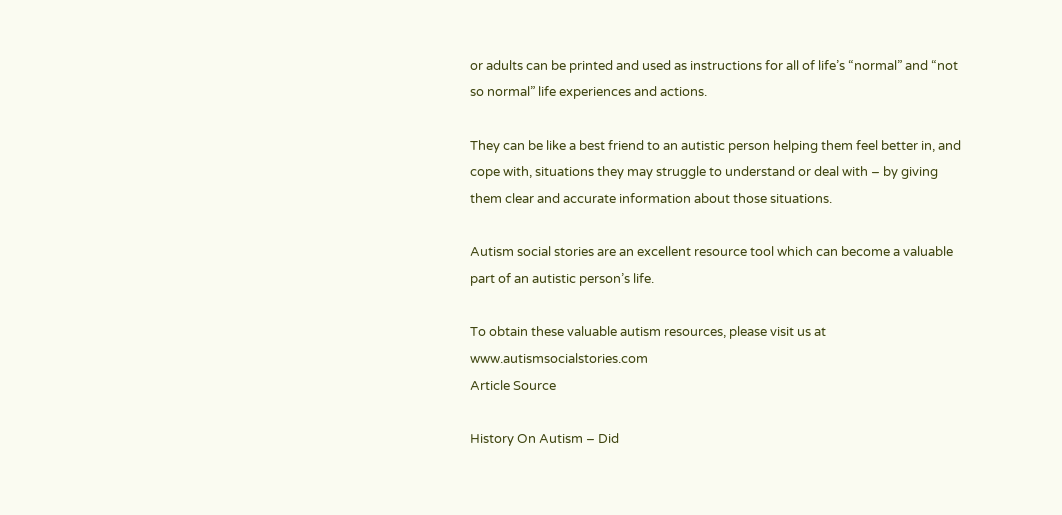or adults can be printed and used as instructions for all of life’s “normal” and “not so normal” life experiences and actions.

They can be like a best friend to an autistic person helping them feel better in, and cope with, situations they may struggle to understand or deal with – by giving them clear and accurate information about those situations.

Autism social stories are an excellent resource tool which can become a valuable part of an autistic person’s life.

To obtain these valuable autism resources, please visit us at www.autismsocialstories.com
Article Source

History On Autism – Did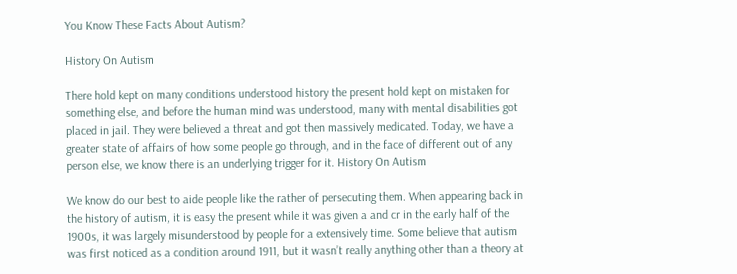You Know These Facts About Autism?

History On Autism

There hold kept on many conditions understood history the present hold kept on mistaken for something else, and before the human mind was understood, many with mental disabilities got placed in jail. They were believed a threat and got then massively medicated. Today, we have a greater state of affairs of how some people go through, and in the face of different out of any person else, we know there is an underlying trigger for it. History On Autism

We know do our best to aide people like the rather of persecuting them. When appearing back in the history of autism, it is easy the present while it was given a and cr in the early half of the 1900s, it was largely misunderstood by people for a extensively time. Some believe that autism was first noticed as a condition around 1911, but it wasn’t really anything other than a theory at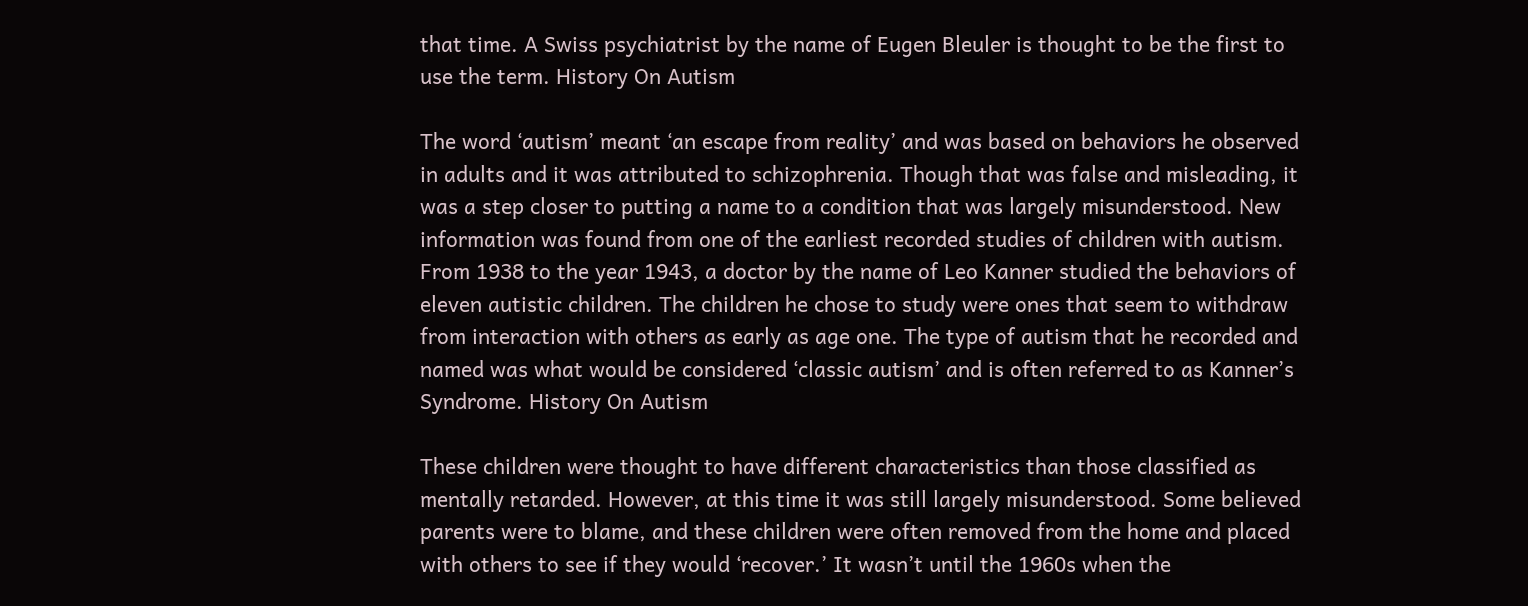that time. A Swiss psychiatrist by the name of Eugen Bleuler is thought to be the first to use the term. History On Autism

The word ‘autism’ meant ‘an escape from reality’ and was based on behaviors he observed in adults and it was attributed to schizophrenia. Though that was false and misleading, it was a step closer to putting a name to a condition that was largely misunderstood. New information was found from one of the earliest recorded studies of children with autism. From 1938 to the year 1943, a doctor by the name of Leo Kanner studied the behaviors of eleven autistic children. The children he chose to study were ones that seem to withdraw from interaction with others as early as age one. The type of autism that he recorded and named was what would be considered ‘classic autism’ and is often referred to as Kanner’s Syndrome. History On Autism

These children were thought to have different characteristics than those classified as mentally retarded. However, at this time it was still largely misunderstood. Some believed parents were to blame, and these children were often removed from the home and placed with others to see if they would ‘recover.’ It wasn’t until the 1960s when the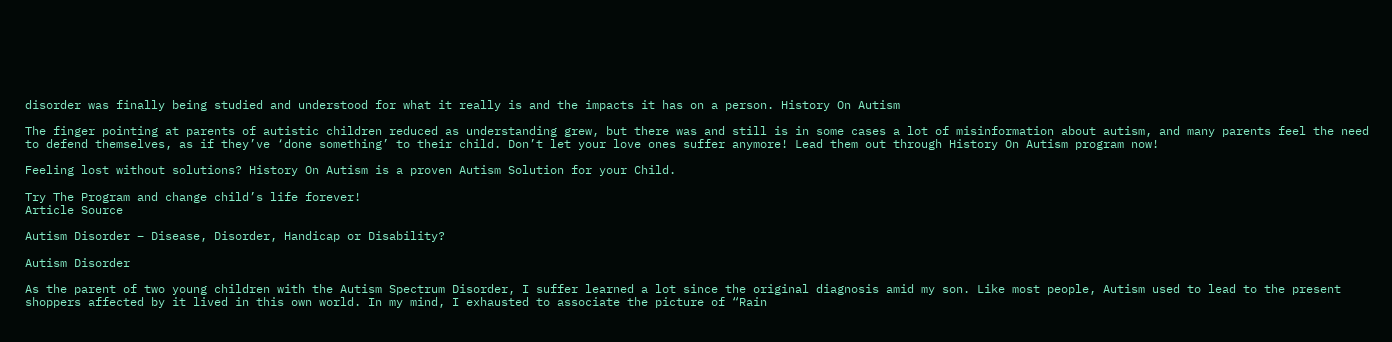disorder was finally being studied and understood for what it really is and the impacts it has on a person. History On Autism

The finger pointing at parents of autistic children reduced as understanding grew, but there was and still is in some cases a lot of misinformation about autism, and many parents feel the need to defend themselves, as if they’ve ‘done something’ to their child. Don’t let your love ones suffer anymore! Lead them out through History On Autism program now!

Feeling lost without solutions? History On Autism is a proven Autism Solution for your Child.

Try The Program and change child’s life forever!
Article Source

Autism Disorder – Disease, Disorder, Handicap or Disability?

Autism Disorder

As the parent of two young children with the Autism Spectrum Disorder, I suffer learned a lot since the original diagnosis amid my son. Like most people, Autism used to lead to the present shoppers affected by it lived in this own world. In my mind, I exhausted to associate the picture of “Rain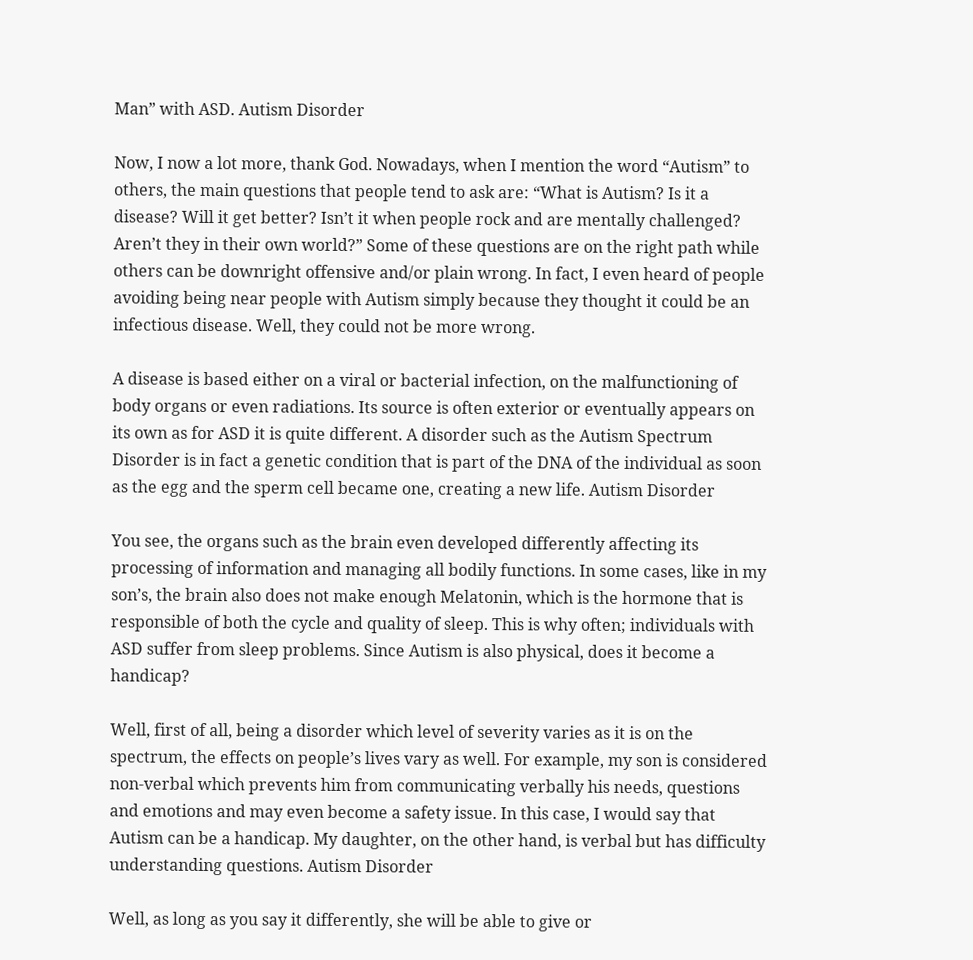Man” with ASD. Autism Disorder

Now, I now a lot more, thank God. Nowadays, when I mention the word “Autism” to others, the main questions that people tend to ask are: “What is Autism? Is it a disease? Will it get better? Isn’t it when people rock and are mentally challenged? Aren’t they in their own world?” Some of these questions are on the right path while others can be downright offensive and/or plain wrong. In fact, I even heard of people avoiding being near people with Autism simply because they thought it could be an infectious disease. Well, they could not be more wrong.

A disease is based either on a viral or bacterial infection, on the malfunctioning of body organs or even radiations. Its source is often exterior or eventually appears on its own as for ASD it is quite different. A disorder such as the Autism Spectrum Disorder is in fact a genetic condition that is part of the DNA of the individual as soon as the egg and the sperm cell became one, creating a new life. Autism Disorder

You see, the organs such as the brain even developed differently affecting its processing of information and managing all bodily functions. In some cases, like in my son’s, the brain also does not make enough Melatonin, which is the hormone that is responsible of both the cycle and quality of sleep. This is why often; individuals with ASD suffer from sleep problems. Since Autism is also physical, does it become a handicap?

Well, first of all, being a disorder which level of severity varies as it is on the spectrum, the effects on people’s lives vary as well. For example, my son is considered non-verbal which prevents him from communicating verbally his needs, questions and emotions and may even become a safety issue. In this case, I would say that Autism can be a handicap. My daughter, on the other hand, is verbal but has difficulty understanding questions. Autism Disorder

Well, as long as you say it differently, she will be able to give or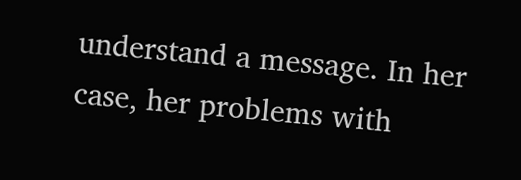understand a message. In her case, her problems with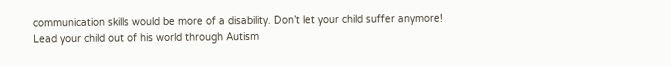communication skills would be more of a disability. Don’t let your child suffer anymore! Lead your child out of his world through Autism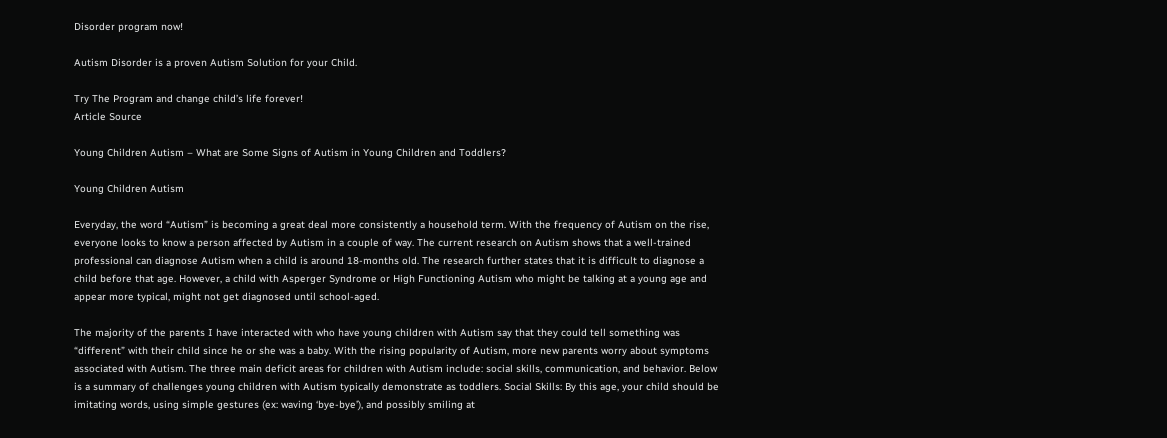Disorder program now!

Autism Disorder is a proven Autism Solution for your Child.

Try The Program and change child’s life forever!
Article Source

Young Children Autism – What are Some Signs of Autism in Young Children and Toddlers?

Young Children Autism

Everyday, the word “Autism” is becoming a great deal more consistently a household term. With the frequency of Autism on the rise, everyone looks to know a person affected by Autism in a couple of way. The current research on Autism shows that a well-trained professional can diagnose Autism when a child is around 18-months old. The research further states that it is difficult to diagnose a child before that age. However, a child with Asperger Syndrome or High Functioning Autism who might be talking at a young age and appear more typical, might not get diagnosed until school-aged.

The majority of the parents I have interacted with who have young children with Autism say that they could tell something was “different” with their child since he or she was a baby. With the rising popularity of Autism, more new parents worry about symptoms associated with Autism. The three main deficit areas for children with Autism include: social skills, communication, and behavior. Below is a summary of challenges young children with Autism typically demonstrate as toddlers. Social Skills: By this age, your child should be imitating words, using simple gestures (ex: waving ‘bye-bye’), and possibly smiling at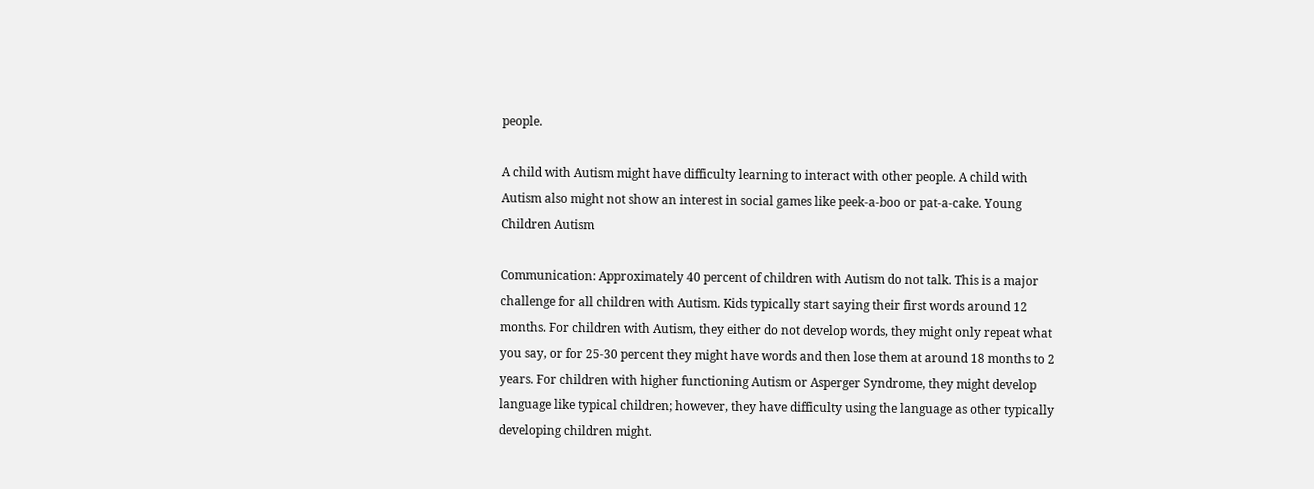people.

A child with Autism might have difficulty learning to interact with other people. A child with Autism also might not show an interest in social games like peek-a-boo or pat-a-cake. Young Children Autism

Communication: Approximately 40 percent of children with Autism do not talk. This is a major challenge for all children with Autism. Kids typically start saying their first words around 12 months. For children with Autism, they either do not develop words, they might only repeat what you say, or for 25-30 percent they might have words and then lose them at around 18 months to 2 years. For children with higher functioning Autism or Asperger Syndrome, they might develop language like typical children; however, they have difficulty using the language as other typically developing children might.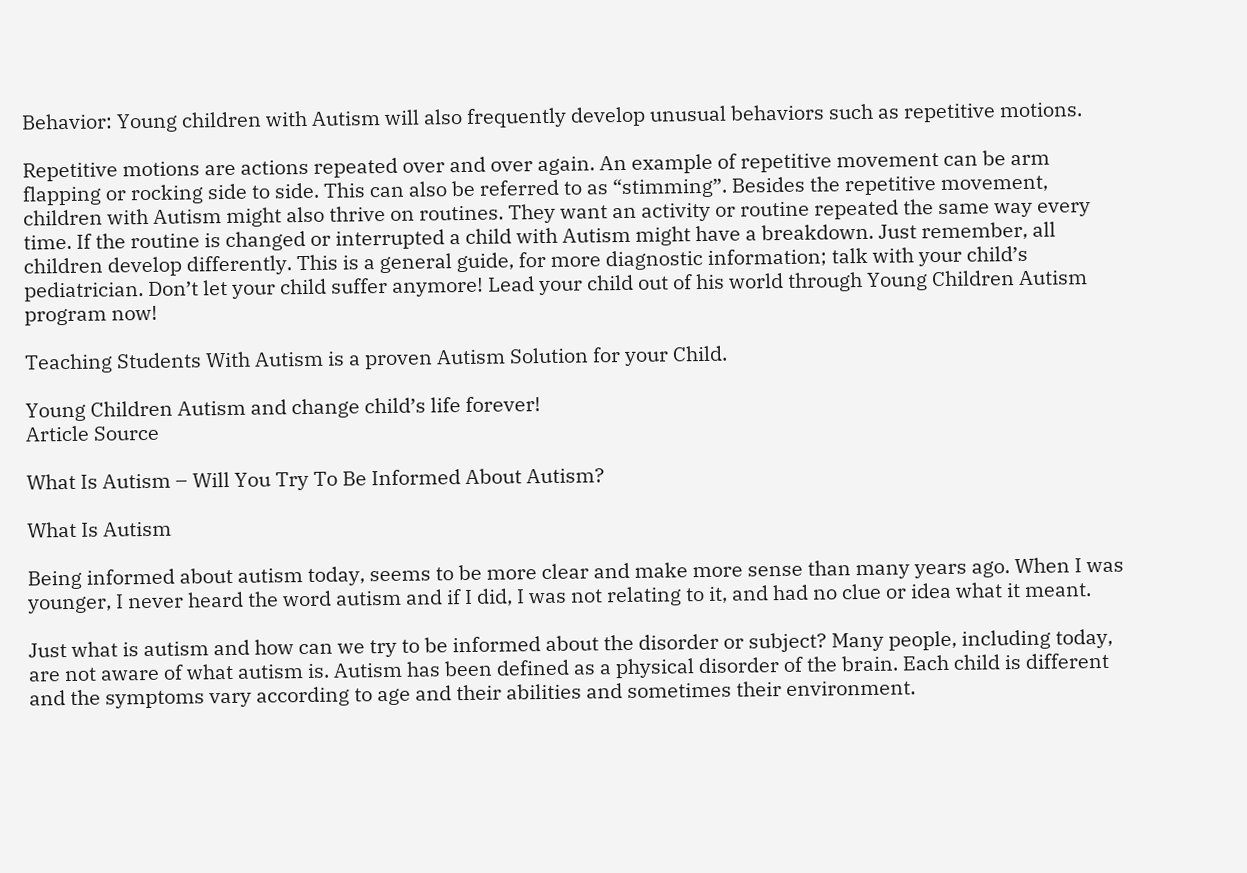Behavior: Young children with Autism will also frequently develop unusual behaviors such as repetitive motions.

Repetitive motions are actions repeated over and over again. An example of repetitive movement can be arm flapping or rocking side to side. This can also be referred to as “stimming”. Besides the repetitive movement, children with Autism might also thrive on routines. They want an activity or routine repeated the same way every time. If the routine is changed or interrupted a child with Autism might have a breakdown. Just remember, all children develop differently. This is a general guide, for more diagnostic information; talk with your child’s pediatrician. Don’t let your child suffer anymore! Lead your child out of his world through Young Children Autism program now!

Teaching Students With Autism is a proven Autism Solution for your Child.

Young Children Autism and change child’s life forever!
Article Source

What Is Autism – Will You Try To Be Informed About Autism?

What Is Autism

Being informed about autism today, seems to be more clear and make more sense than many years ago. When I was younger, I never heard the word autism and if I did, I was not relating to it, and had no clue or idea what it meant.

Just what is autism and how can we try to be informed about the disorder or subject? Many people, including today, are not aware of what autism is. Autism has been defined as a physical disorder of the brain. Each child is different and the symptoms vary according to age and their abilities and sometimes their environment.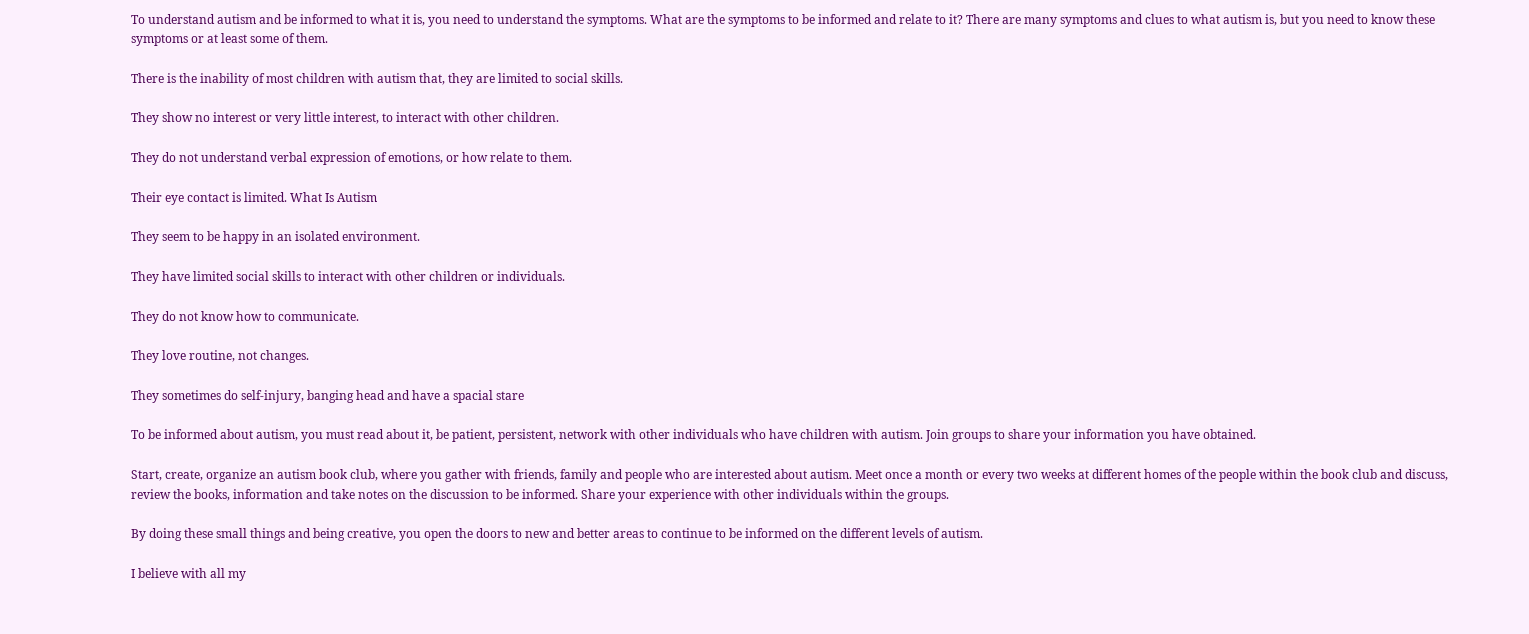To understand autism and be informed to what it is, you need to understand the symptoms. What are the symptoms to be informed and relate to it? There are many symptoms and clues to what autism is, but you need to know these symptoms or at least some of them.

There is the inability of most children with autism that, they are limited to social skills.

They show no interest or very little interest, to interact with other children.

They do not understand verbal expression of emotions, or how relate to them.

Their eye contact is limited. What Is Autism

They seem to be happy in an isolated environment.

They have limited social skills to interact with other children or individuals.

They do not know how to communicate.

They love routine, not changes.

They sometimes do self-injury, banging head and have a spacial stare

To be informed about autism, you must read about it, be patient, persistent, network with other individuals who have children with autism. Join groups to share your information you have obtained.

Start, create, organize an autism book club, where you gather with friends, family and people who are interested about autism. Meet once a month or every two weeks at different homes of the people within the book club and discuss, review the books, information and take notes on the discussion to be informed. Share your experience with other individuals within the groups.

By doing these small things and being creative, you open the doors to new and better areas to continue to be informed on the different levels of autism.

I believe with all my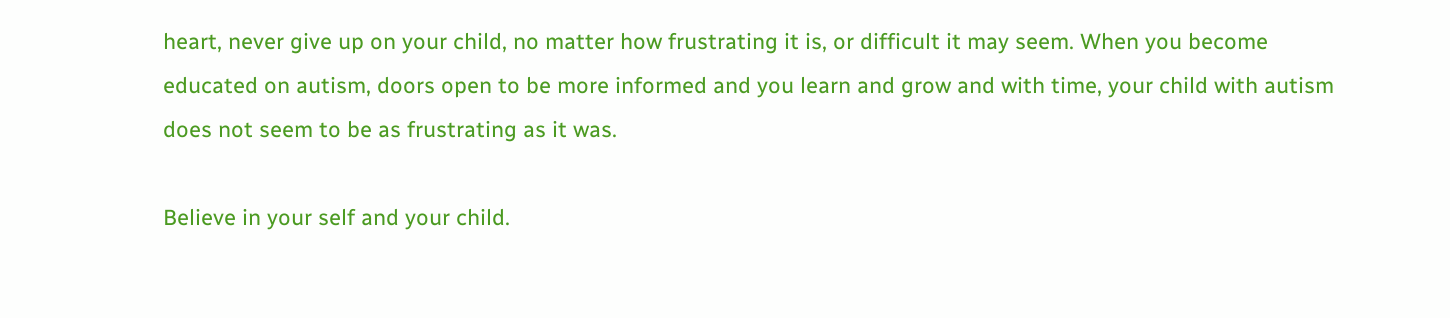heart, never give up on your child, no matter how frustrating it is, or difficult it may seem. When you become educated on autism, doors open to be more informed and you learn and grow and with time, your child with autism does not seem to be as frustrating as it was.

Believe in your self and your child.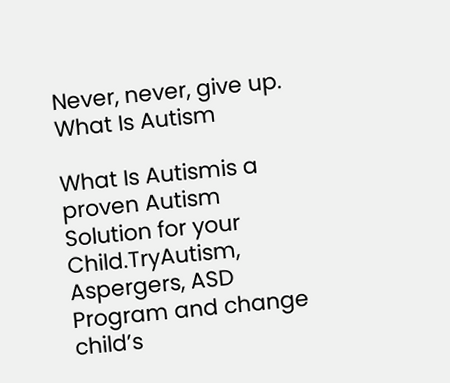Never, never, give up. What Is Autism

What Is Autismis a proven Autism Solution for your Child.TryAutism, Aspergers, ASD Program and change child’s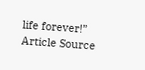life forever!”
Article Source